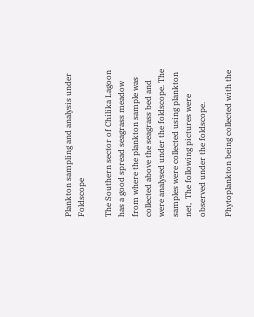Plankton sampling and analysis under Foldscope

The Southern sector of Chilika Lagoon has a good spread seagrass meadow from where the plankton sample was collected above the seagrass bed and were analysed under the foldscope. The samples were collected using plankton net,  The following pictures were observed under the foldscope.

Phytoplankton being collected with the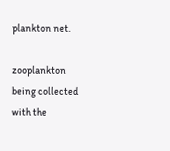plankton net.

zooplankton being collected with the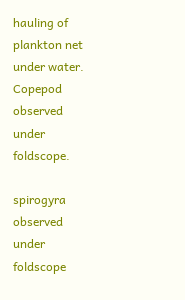hauling of plankton net under water.
Copepod observed under foldscope.

spirogyra observed under foldscope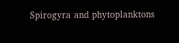Spirogyra and phytoplanktons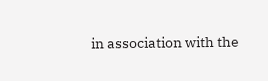in association with the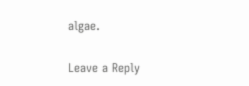algae.

Leave a Reply